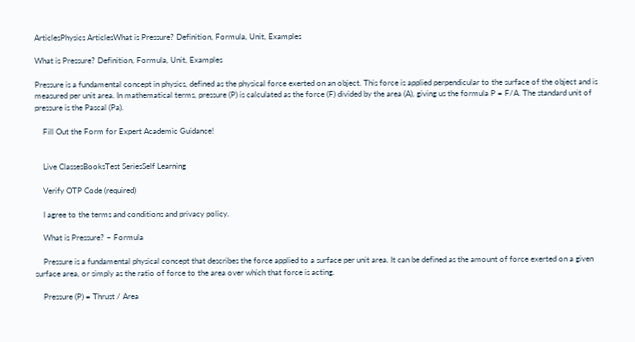ArticlesPhysics ArticlesWhat is Pressure? Definition, Formula, Unit, Examples

What is Pressure? Definition, Formula, Unit, Examples

Pressure is a fundamental concept in physics, defined as the physical force exerted on an object. This force is applied perpendicular to the surface of the object and is measured per unit area. In mathematical terms, pressure (P) is calculated as the force (F) divided by the area (A), giving us the formula P = F/A. The standard unit of pressure is the Pascal (Pa).

    Fill Out the Form for Expert Academic Guidance!


    Live ClassesBooksTest SeriesSelf Learning

    Verify OTP Code (required)

    I agree to the terms and conditions and privacy policy.

    What is Pressure? – Formula

    Pressure is a fundamental physical concept that describes the force applied to a surface per unit area. It can be defined as the amount of force exerted on a given surface area, or simply as the ratio of force to the area over which that force is acting.

    Pressure (P) = Thrust / Area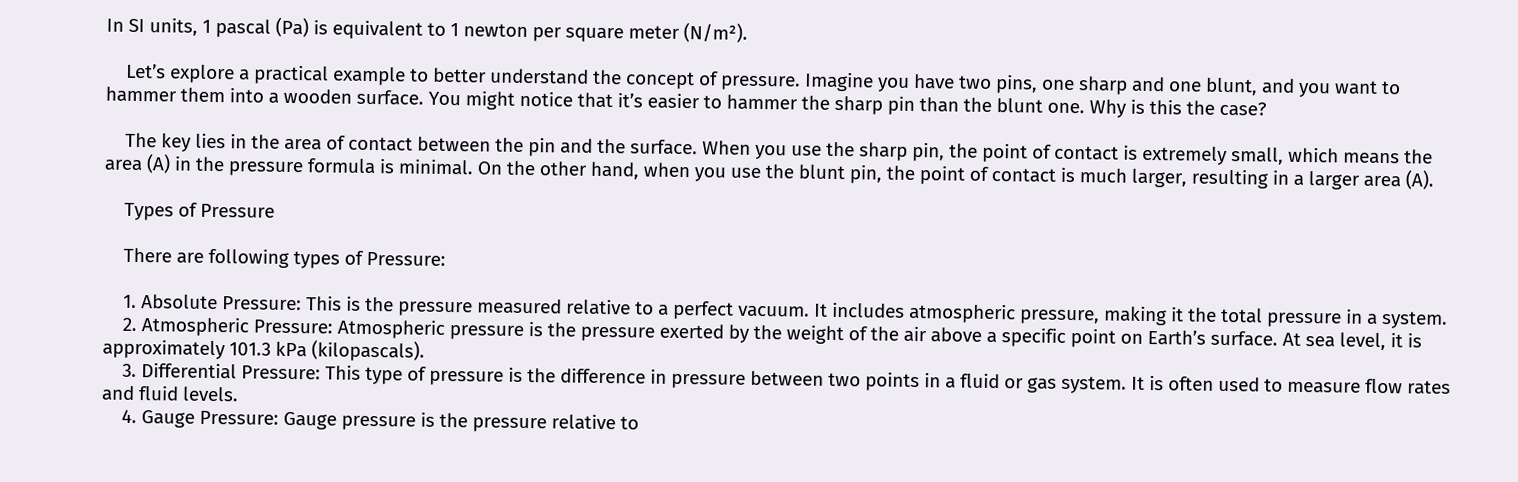In SI units, 1 pascal (Pa) is equivalent to 1 newton per square meter (N/m²).

    Let’s explore a practical example to better understand the concept of pressure. Imagine you have two pins, one sharp and one blunt, and you want to hammer them into a wooden surface. You might notice that it’s easier to hammer the sharp pin than the blunt one. Why is this the case?

    The key lies in the area of contact between the pin and the surface. When you use the sharp pin, the point of contact is extremely small, which means the area (A) in the pressure formula is minimal. On the other hand, when you use the blunt pin, the point of contact is much larger, resulting in a larger area (A).

    Types of Pressure

    There are following types of Pressure:

    1. Absolute Pressure: This is the pressure measured relative to a perfect vacuum. It includes atmospheric pressure, making it the total pressure in a system.
    2. Atmospheric Pressure: Atmospheric pressure is the pressure exerted by the weight of the air above a specific point on Earth’s surface. At sea level, it is approximately 101.3 kPa (kilopascals).
    3. Differential Pressure: This type of pressure is the difference in pressure between two points in a fluid or gas system. It is often used to measure flow rates and fluid levels.
    4. Gauge Pressure: Gauge pressure is the pressure relative to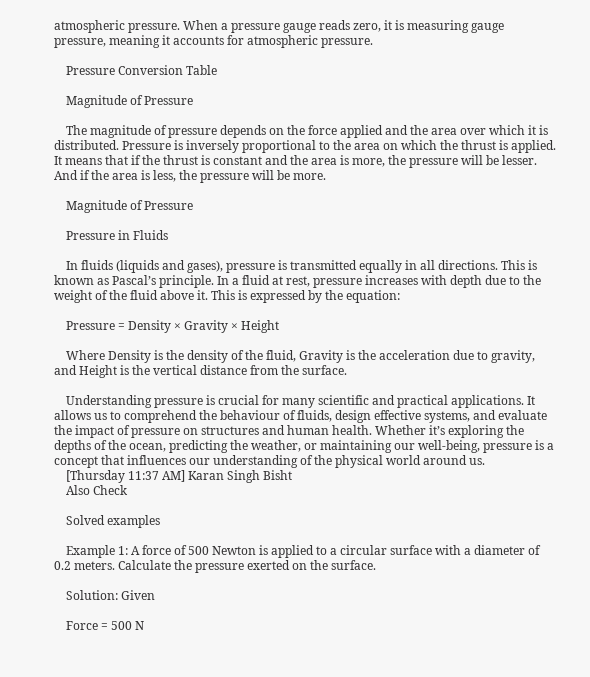atmospheric pressure. When a pressure gauge reads zero, it is measuring gauge pressure, meaning it accounts for atmospheric pressure.

    Pressure Conversion Table

    Magnitude of Pressure

    The magnitude of pressure depends on the force applied and the area over which it is distributed. Pressure is inversely proportional to the area on which the thrust is applied. It means that if the thrust is constant and the area is more, the pressure will be lesser. And if the area is less, the pressure will be more.

    Magnitude of Pressure

    Pressure in Fluids

    In fluids (liquids and gases), pressure is transmitted equally in all directions. This is known as Pascal’s principle. In a fluid at rest, pressure increases with depth due to the weight of the fluid above it. This is expressed by the equation:

    Pressure = Density × Gravity × Height

    Where Density is the density of the fluid, Gravity is the acceleration due to gravity, and Height is the vertical distance from the surface.

    Understanding pressure is crucial for many scientific and practical applications. It allows us to comprehend the behaviour of fluids, design effective systems, and evaluate the impact of pressure on structures and human health. Whether it’s exploring the depths of the ocean, predicting the weather, or maintaining our well-being, pressure is a concept that influences our understanding of the physical world around us.
    [Thursday 11:37 AM] Karan Singh Bisht
    Also Check

    Solved examples

    Example 1: A force of 500 Newton is applied to a circular surface with a diameter of 0.2 meters. Calculate the pressure exerted on the surface.

    Solution: Given

    Force = 500 N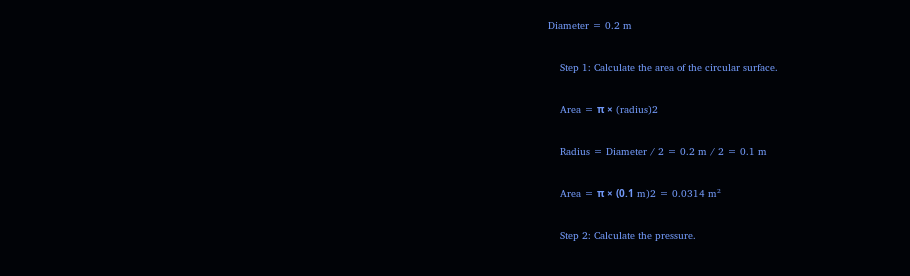Diameter = 0.2 m

    Step 1: Calculate the area of the circular surface.

    Area = π × (radius)2

    Radius = Diameter / 2 = 0.2 m / 2 = 0.1 m

    Area = π × (0.1 m)2 = 0.0314 m²

    Step 2: Calculate the pressure.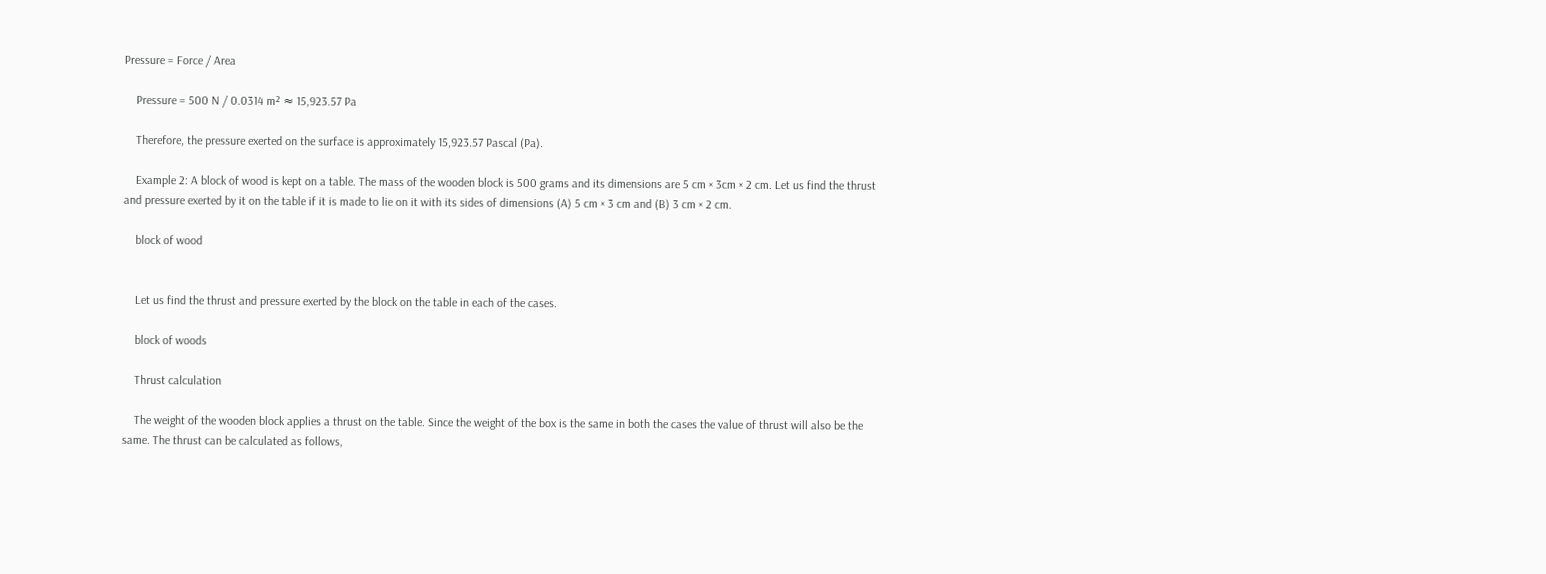Pressure = Force / Area

    Pressure = 500 N / 0.0314 m² ≈ 15,923.57 Pa

    Therefore, the pressure exerted on the surface is approximately 15,923.57 Pascal (Pa).

    Example 2: A block of wood is kept on a table. The mass of the wooden block is 500 grams and its dimensions are 5 cm × 3cm × 2 cm. Let us find the thrust and pressure exerted by it on the table if it is made to lie on it with its sides of dimensions (A) 5 cm × 3 cm and (B) 3 cm × 2 cm.

    block of wood


    Let us find the thrust and pressure exerted by the block on the table in each of the cases.

    block of woods

    Thrust calculation

    The weight of the wooden block applies a thrust on the table. Since the weight of the box is the same in both the cases the value of thrust will also be the same. The thrust can be calculated as follows,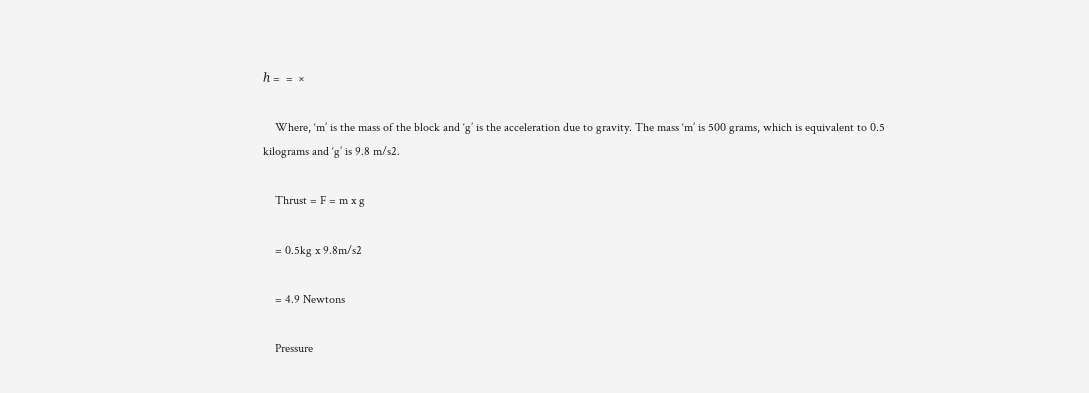ℎ =  =  ×

    Where, ‘m’ is the mass of the block and ‘g’ is the acceleration due to gravity. The mass ‘m’ is 500 grams, which is equivalent to 0.5 kilograms and ‘g’ is 9.8 m/s2.

    Thrust = F = m x g

    = 0.5kg x 9.8m/s2

    = 4.9 Newtons

    Pressure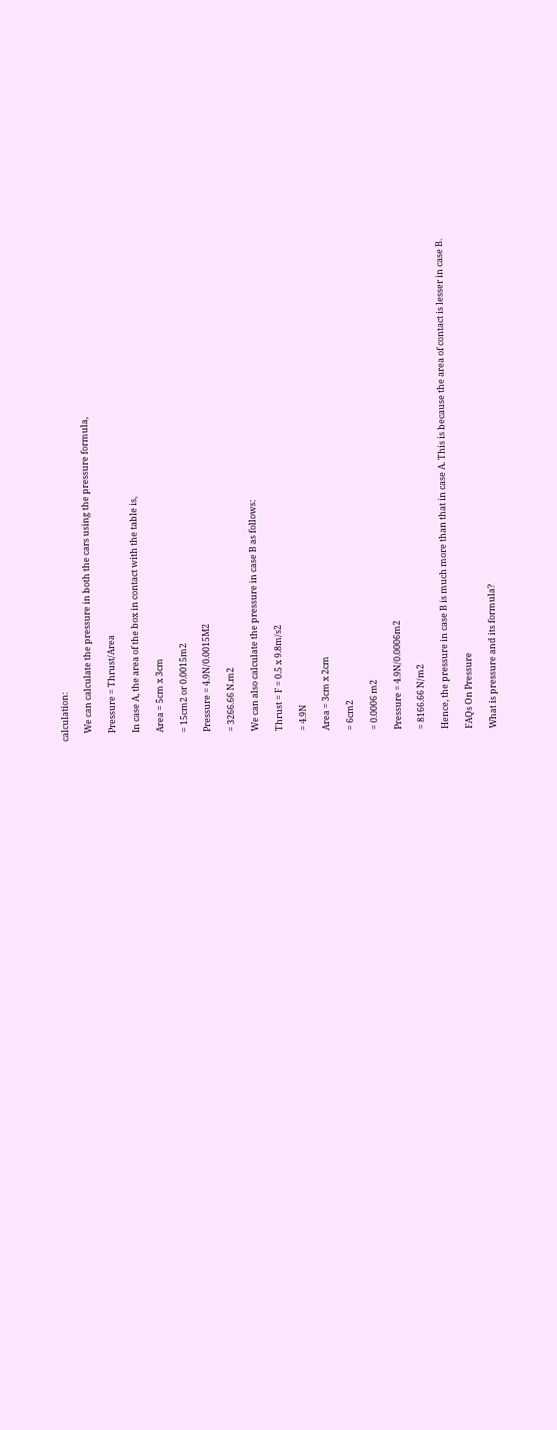calculation:

    We can calculate the pressure in both the cars using the pressure formula,

    Pressure = Thrust/Area

    In case A, the area of the box in contact with the table is,

    Area = 5cm x 3cm

    = 15cm2 or 0.0015m2

    Pressure = 4.9N/0.0015M2

    = 3266.66 N.m2

    We can also calculate the pressure in case B as follows:

    Thrust = F = 0.5 x 9.8m/s2

    = 4.9N

    Area = 3cm x 2cm

    = 6cm2

    = 0.0006 m2

    Pressure = 4.9N/0.0006m2

    = 8166.66 N/m2

    Hence, the pressure in case B is much more than that in case A. This is because the area of contact is lesser in case B.

    FAQs On Pressure

    What is pressure and its formula?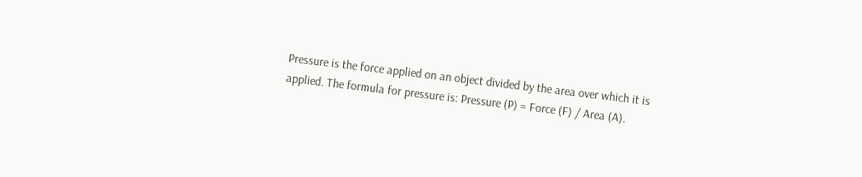Pressure is the force applied on an object divided by the area over which it is applied. The formula for pressure is: Pressure (P) = Force (F) / Area (A).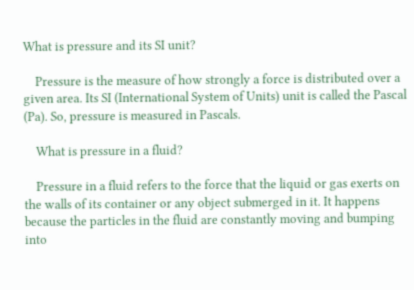What is pressure and its SI unit?

    Pressure is the measure of how strongly a force is distributed over a given area. Its SI (International System of Units) unit is called the Pascal (Pa). So, pressure is measured in Pascals.

    What is pressure in a fluid?

    Pressure in a fluid refers to the force that the liquid or gas exerts on the walls of its container or any object submerged in it. It happens because the particles in the fluid are constantly moving and bumping into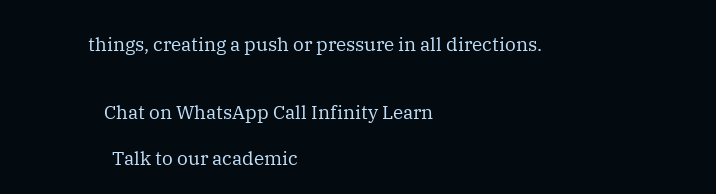things, creating a push or pressure in all directions.


    Chat on WhatsApp Call Infinity Learn

      Talk to our academic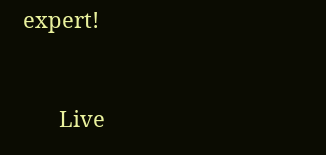expert!


      Live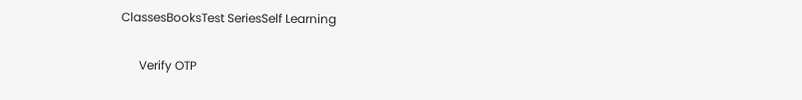ClassesBooksTest SeriesSelf Learning

      Verify OTP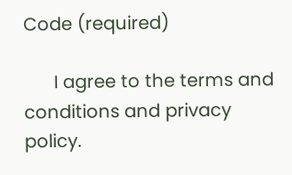Code (required)

      I agree to the terms and conditions and privacy policy.